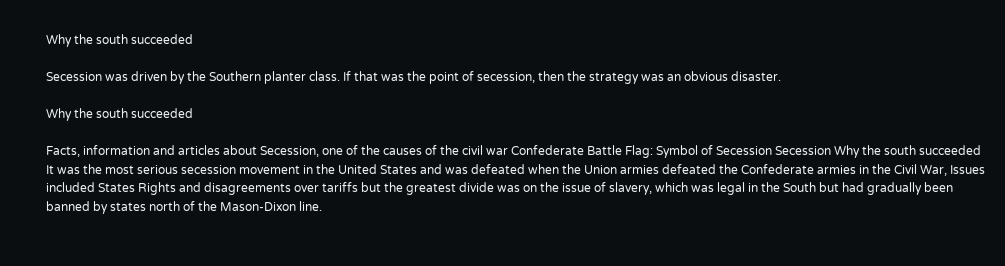Why the south succeeded

Secession was driven by the Southern planter class. If that was the point of secession, then the strategy was an obvious disaster.

Why the south succeeded

Facts, information and articles about Secession, one of the causes of the civil war Confederate Battle Flag: Symbol of Secession Secession Why the south succeeded It was the most serious secession movement in the United States and was defeated when the Union armies defeated the Confederate armies in the Civil War, Issues included States Rights and disagreements over tariffs but the greatest divide was on the issue of slavery, which was legal in the South but had gradually been banned by states north of the Mason-Dixon line.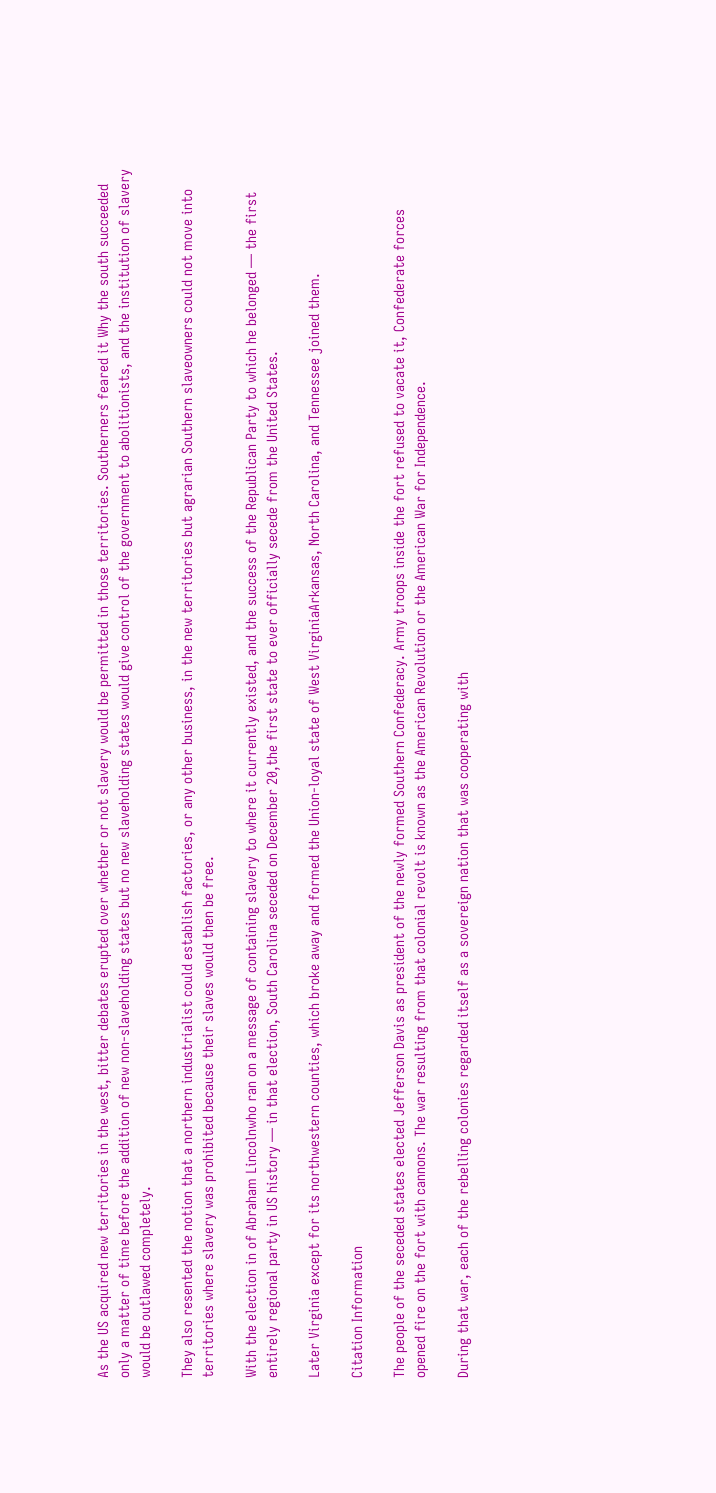As the US acquired new territories in the west, bitter debates erupted over whether or not slavery would be permitted in those territories. Southerners feared it Why the south succeeded only a matter of time before the addition of new non-slaveholding states but no new slaveholding states would give control of the government to abolitionists, and the institution of slavery would be outlawed completely.

They also resented the notion that a northern industrialist could establish factories, or any other business, in the new territories but agrarian Southern slaveowners could not move into territories where slavery was prohibited because their slaves would then be free.

With the election in of Abraham Lincolnwho ran on a message of containing slavery to where it currently existed, and the success of the Republican Party to which he belonged — the first entirely regional party in US history — in that election, South Carolina seceded on December 20,the first state to ever officially secede from the United States.

Later Virginia except for its northwestern counties, which broke away and formed the Union-loyal state of West VirginiaArkansas, North Carolina, and Tennessee joined them.

Citation Information

The people of the seceded states elected Jefferson Davis as president of the newly formed Southern Confederacy. Army troops inside the fort refused to vacate it, Confederate forces opened fire on the fort with cannons. The war resulting from that colonial revolt is known as the American Revolution or the American War for Independence.

During that war, each of the rebelling colonies regarded itself as a sovereign nation that was cooperating with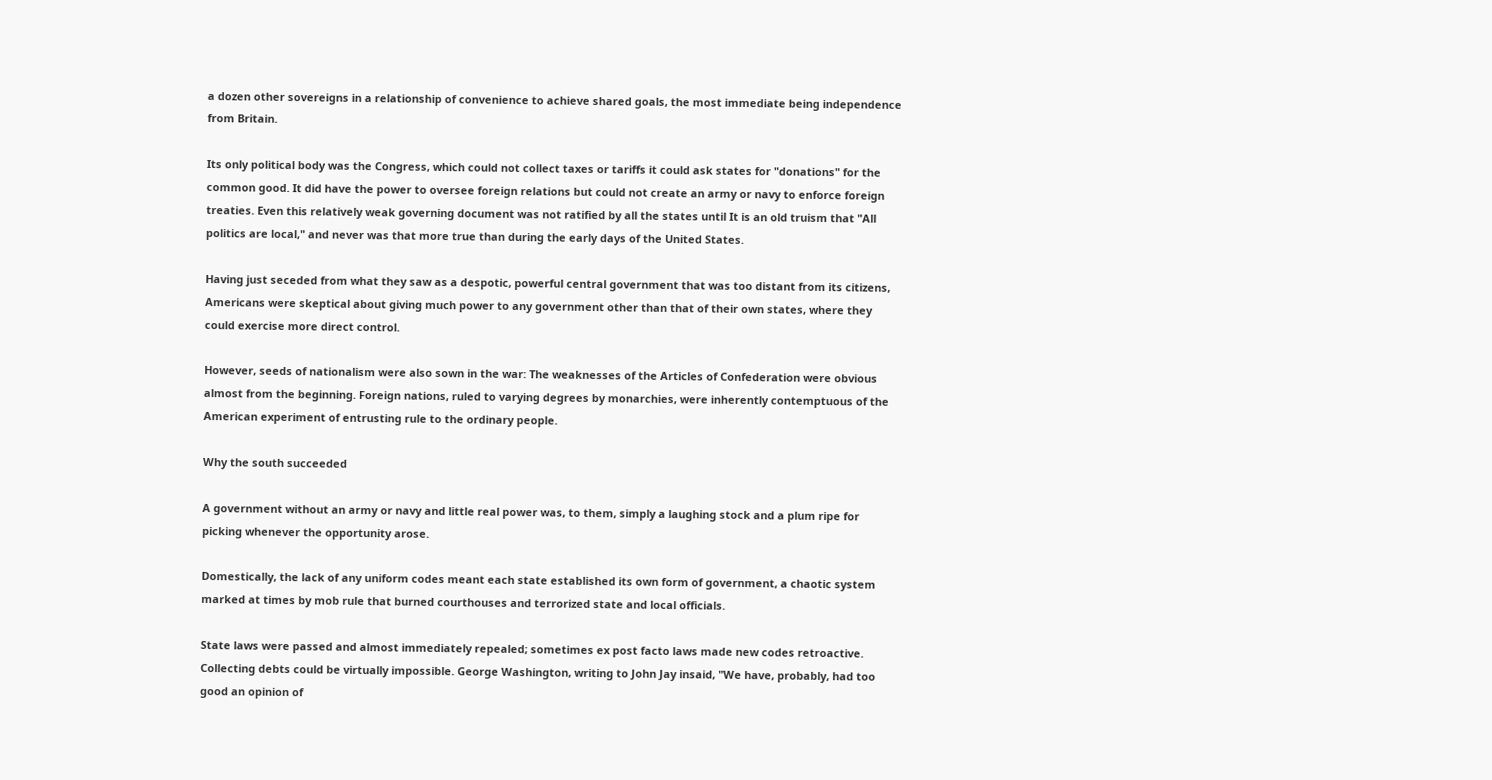a dozen other sovereigns in a relationship of convenience to achieve shared goals, the most immediate being independence from Britain.

Its only political body was the Congress, which could not collect taxes or tariffs it could ask states for "donations" for the common good. It did have the power to oversee foreign relations but could not create an army or navy to enforce foreign treaties. Even this relatively weak governing document was not ratified by all the states until It is an old truism that "All politics are local," and never was that more true than during the early days of the United States.

Having just seceded from what they saw as a despotic, powerful central government that was too distant from its citizens, Americans were skeptical about giving much power to any government other than that of their own states, where they could exercise more direct control.

However, seeds of nationalism were also sown in the war: The weaknesses of the Articles of Confederation were obvious almost from the beginning. Foreign nations, ruled to varying degrees by monarchies, were inherently contemptuous of the American experiment of entrusting rule to the ordinary people.

Why the south succeeded

A government without an army or navy and little real power was, to them, simply a laughing stock and a plum ripe for picking whenever the opportunity arose.

Domestically, the lack of any uniform codes meant each state established its own form of government, a chaotic system marked at times by mob rule that burned courthouses and terrorized state and local officials.

State laws were passed and almost immediately repealed; sometimes ex post facto laws made new codes retroactive. Collecting debts could be virtually impossible. George Washington, writing to John Jay insaid, "We have, probably, had too good an opinion of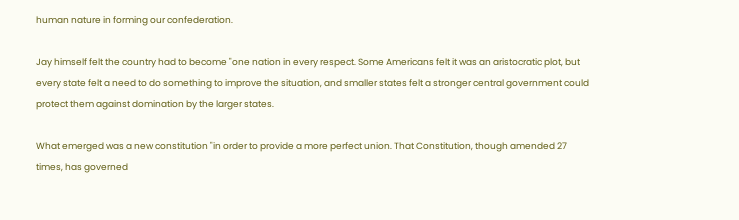human nature in forming our confederation.

Jay himself felt the country had to become "one nation in every respect. Some Americans felt it was an aristocratic plot, but every state felt a need to do something to improve the situation, and smaller states felt a stronger central government could protect them against domination by the larger states.

What emerged was a new constitution "in order to provide a more perfect union. That Constitution, though amended 27 times, has governed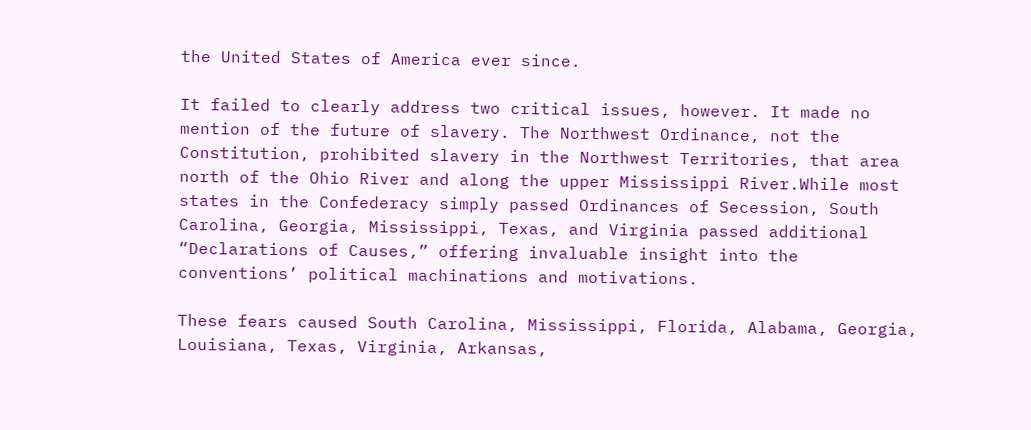the United States of America ever since.

It failed to clearly address two critical issues, however. It made no mention of the future of slavery. The Northwest Ordinance, not the Constitution, prohibited slavery in the Northwest Territories, that area north of the Ohio River and along the upper Mississippi River.While most states in the Confederacy simply passed Ordinances of Secession, South Carolina, Georgia, Mississippi, Texas, and Virginia passed additional “Declarations of Causes,” offering invaluable insight into the conventions’ political machinations and motivations.

These fears caused South Carolina, Mississippi, Florida, Alabama, Georgia, Louisiana, Texas, Virginia, Arkansas,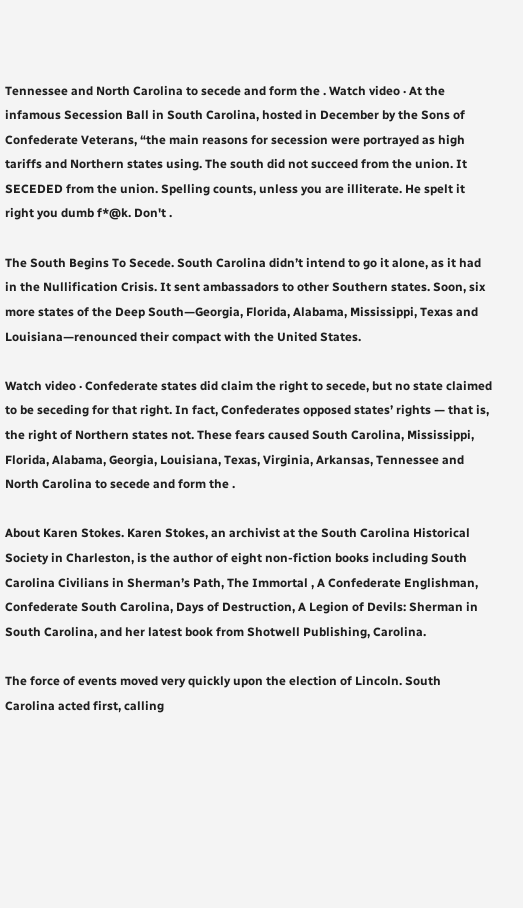Tennessee and North Carolina to secede and form the . Watch video · At the infamous Secession Ball in South Carolina, hosted in December by the Sons of Confederate Veterans, “the main reasons for secession were portrayed as high tariffs and Northern states using. The south did not succeed from the union. It SECEDED from the union. Spelling counts, unless you are illiterate. He spelt it right you dumb f*@k. Don't .

The South Begins To Secede. South Carolina didn’t intend to go it alone, as it had in the Nullification Crisis. It sent ambassadors to other Southern states. Soon, six more states of the Deep South—Georgia, Florida, Alabama, Mississippi, Texas and Louisiana—renounced their compact with the United States.

Watch video · Confederate states did claim the right to secede, but no state claimed to be seceding for that right. In fact, Confederates opposed states’ rights — that is, the right of Northern states not. These fears caused South Carolina, Mississippi, Florida, Alabama, Georgia, Louisiana, Texas, Virginia, Arkansas, Tennessee and North Carolina to secede and form the .

About Karen Stokes. Karen Stokes, an archivist at the South Carolina Historical Society in Charleston, is the author of eight non-fiction books including South Carolina Civilians in Sherman’s Path, The Immortal , A Confederate Englishman, Confederate South Carolina, Days of Destruction, A Legion of Devils: Sherman in South Carolina, and her latest book from Shotwell Publishing, Carolina.

The force of events moved very quickly upon the election of Lincoln. South Carolina acted first, calling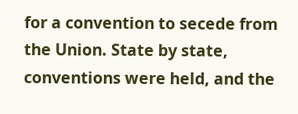for a convention to secede from the Union. State by state, conventions were held, and the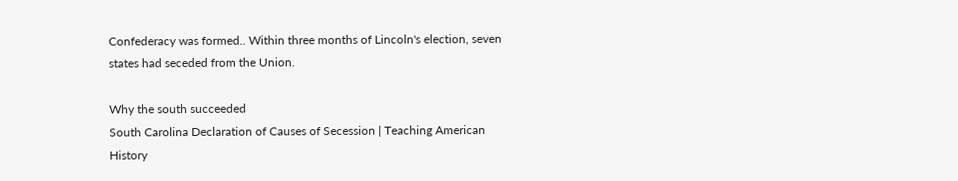Confederacy was formed.. Within three months of Lincoln's election, seven states had seceded from the Union.

Why the south succeeded
South Carolina Declaration of Causes of Secession | Teaching American History